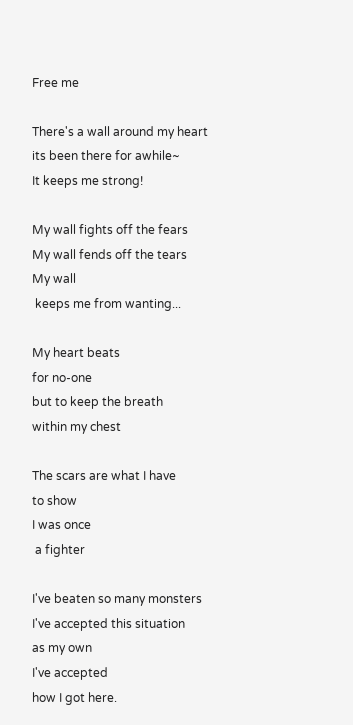Free me

There's a wall around my heart
its been there for awhile~
It keeps me strong!

My wall fights off the fears
My wall fends off the tears
My wall
 keeps me from wanting...

My heart beats
for no-one
but to keep the breath
within my chest

The scars are what I have
to show
I was once
 a fighter

I've beaten so many monsters
I've accepted this situation
as my own
I've accepted
how I got here.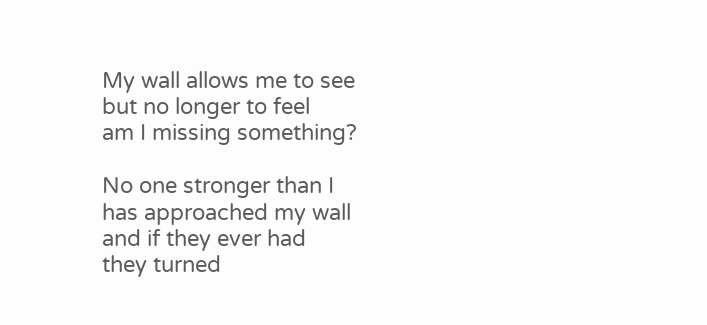My wall allows me to see
but no longer to feel
am I missing something?

No one stronger than I
has approached my wall
and if they ever had
they turned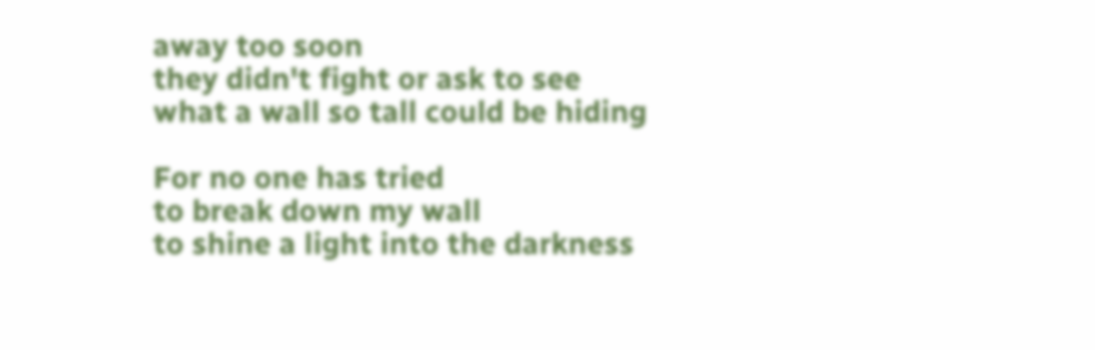away too soon
they didn't fight or ask to see
what a wall so tall could be hiding

For no one has tried
to break down my wall
to shine a light into the darkness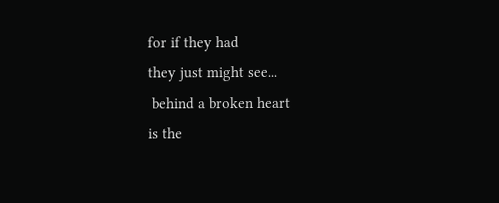for if they had
they just might see...
 behind a broken heart
is the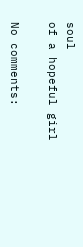soul
of a hopeful girl

No comments: